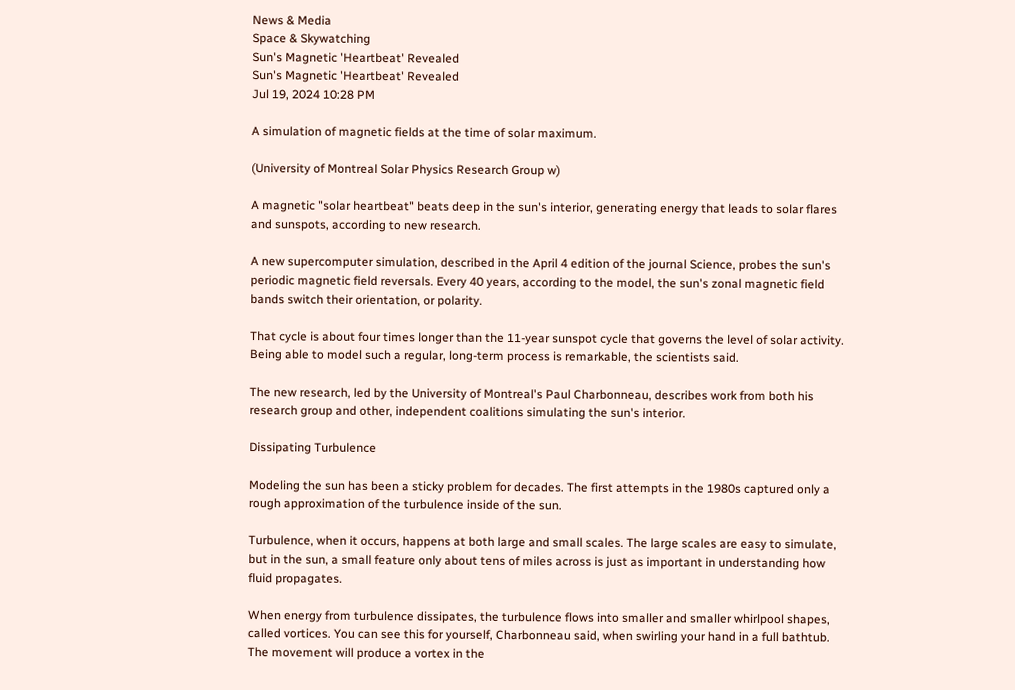News & Media
Space & Skywatching
Sun's Magnetic 'Heartbeat' Revealed
Sun's Magnetic 'Heartbeat' Revealed
Jul 19, 2024 10:28 PM

A simulation of magnetic fields at the time of solar maximum.

(University of Montreal Solar Physics Research Group w)

A magnetic "solar heartbeat" beats deep in the sun's interior, generating energy that leads to solar flares and sunspots, according to new research.

A new supercomputer simulation, described in the April 4 edition of the journal Science, probes the sun's periodic magnetic field reversals. Every 40 years, according to the model, the sun's zonal magnetic field bands switch their orientation, or polarity.

That cycle is about four times longer than the 11-year sunspot cycle that governs the level of solar activity. Being able to model such a regular, long-term process is remarkable, the scientists said.

The new research, led by the University of Montreal's Paul Charbonneau, describes work from both his research group and other, independent coalitions simulating the sun's interior.

Dissipating Turbulence

Modeling the sun has been a sticky problem for decades. The first attempts in the 1980s captured only a rough approximation of the turbulence inside of the sun.

Turbulence, when it occurs, happens at both large and small scales. The large scales are easy to simulate, but in the sun, a small feature only about tens of miles across is just as important in understanding how fluid propagates.

When energy from turbulence dissipates, the turbulence flows into smaller and smaller whirlpool shapes, called vortices. You can see this for yourself, Charbonneau said, when swirling your hand in a full bathtub. The movement will produce a vortex in the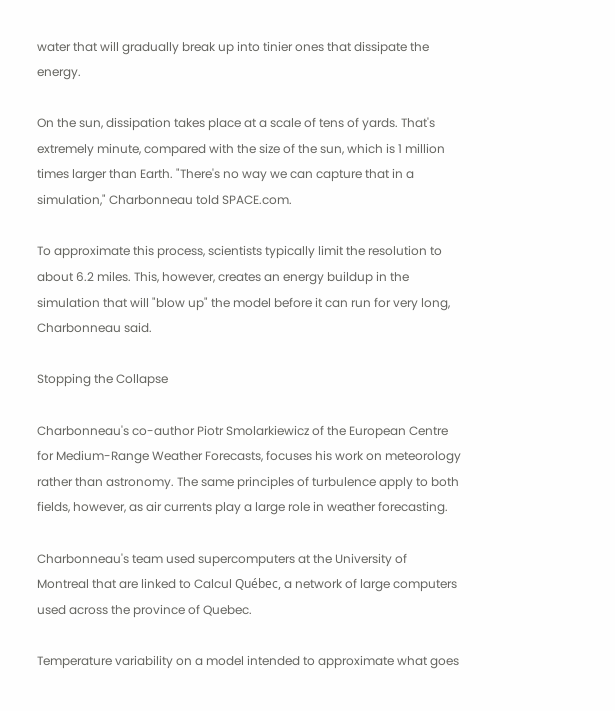water that will gradually break up into tinier ones that dissipate the energy.

On the sun, dissipation takes place at a scale of tens of yards. That's extremely minute, compared with the size of the sun, which is 1 million times larger than Earth. "There's no way we can capture that in a simulation," Charbonneau told SPACE.com.

To approximate this process, scientists typically limit the resolution to about 6.2 miles. This, however, creates an energy buildup in the simulation that will "blow up" the model before it can run for very long, Charbonneau said.

Stopping the Collapse

Charbonneau's co-author Piotr Smolarkiewicz of the European Centre for Medium-Range Weather Forecasts, focuses his work on meteorology rather than astronomy. The same principles of turbulence apply to both fields, however, as air currents play a large role in weather forecasting.

Charbonneau's team used supercomputers at the University of Montreal that are linked to Calcul Québec, a network of large computers used across the province of Quebec.

Temperature variability on a model intended to approximate what goes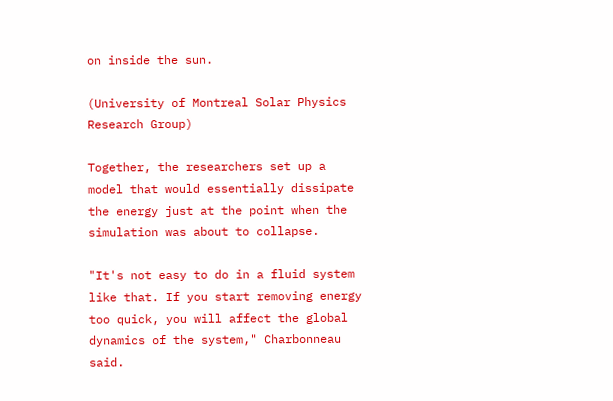on inside the sun.

(University of Montreal Solar Physics Research Group)

Together, the researchers set up a model that would essentially dissipate the energy just at the point when the simulation was about to collapse.

"It's not easy to do in a fluid system like that. If you start removing energy too quick, you will affect the global dynamics of the system," Charbonneau said.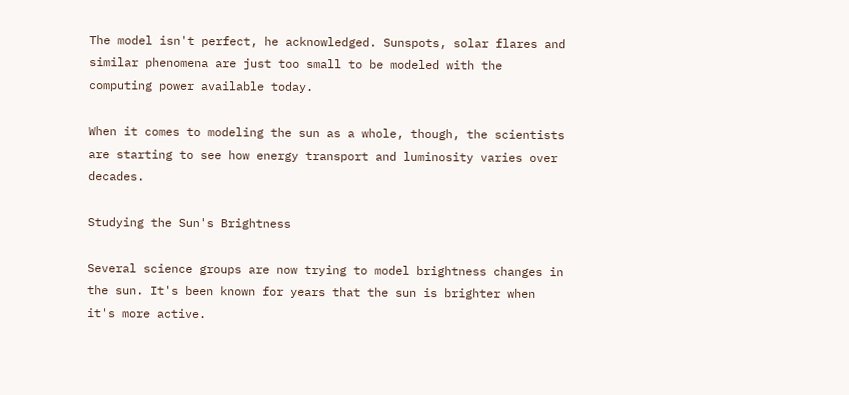The model isn't perfect, he acknowledged. Sunspots, solar flares and similar phenomena are just too small to be modeled with the computing power available today.

When it comes to modeling the sun as a whole, though, the scientists are starting to see how energy transport and luminosity varies over decades.

Studying the Sun's Brightness

Several science groups are now trying to model brightness changes in the sun. It's been known for years that the sun is brighter when it's more active.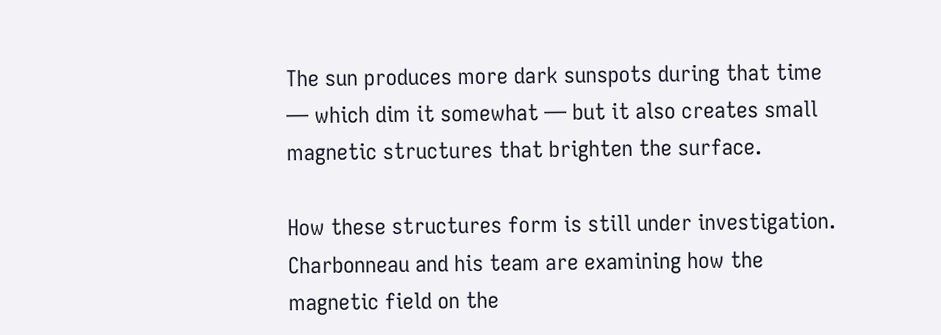The sun produces more dark sunspots during that time — which dim it somewhat — but it also creates small magnetic structures that brighten the surface.

How these structures form is still under investigation. Charbonneau and his team are examining how the magnetic field on the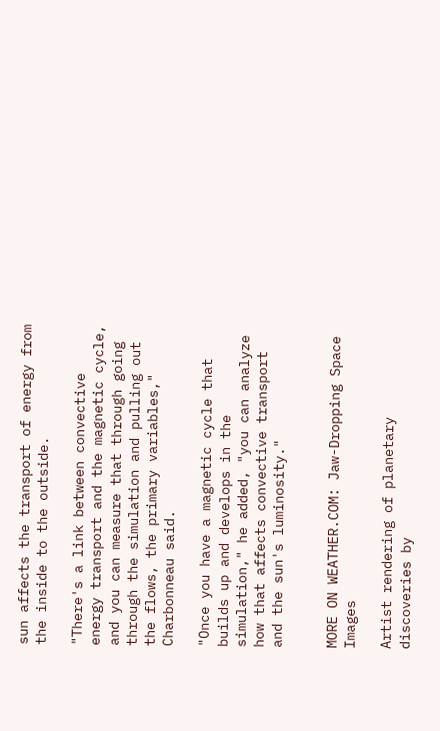sun affects the transport of energy from the inside to the outside.

"There's a link between convective energy transport and the magnetic cycle, and you can measure that through going through the simulation and pulling out the flows, the primary variables," Charbonneau said.

"Once you have a magnetic cycle that builds up and develops in the simulation," he added, "you can analyze how that affects convective transport and the sun's luminosity."


MORE ON WEATHER.COM: Jaw-Dropping Space Images

Artist rendering of planetary discoveries by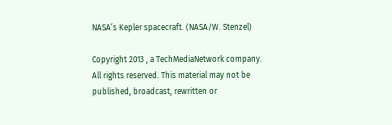NASA’s Kepler spacecraft. (NASA/W. Stenzel)

Copyright 2013 , a TechMediaNetwork company. All rights reserved. This material may not be published, broadcast, rewritten or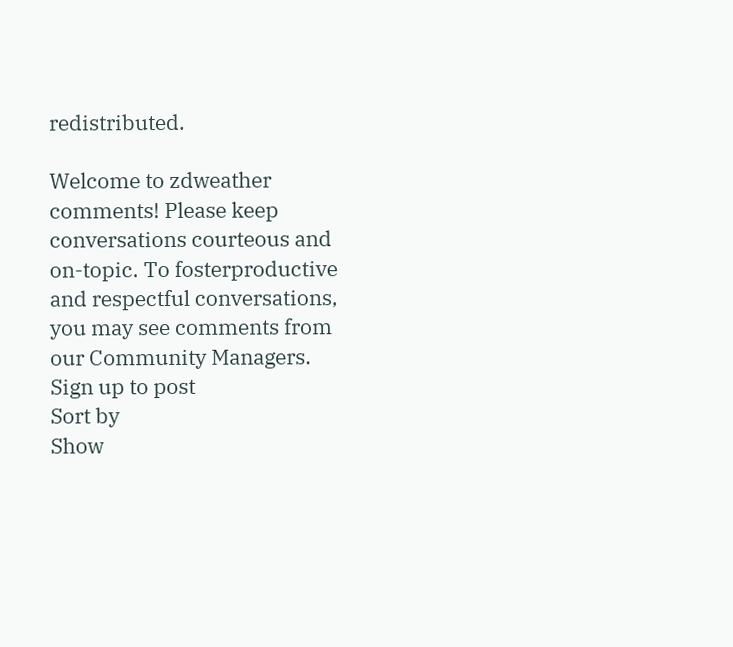redistributed.

Welcome to zdweather comments! Please keep conversations courteous and on-topic. To fosterproductive and respectful conversations, you may see comments from our Community Managers.
Sign up to post
Sort by
Show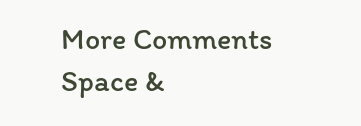More Comments
Space &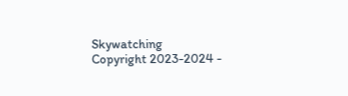Skywatching
Copyright 2023-2024 -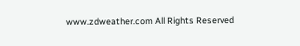www.zdweather.com All Rights Reserved